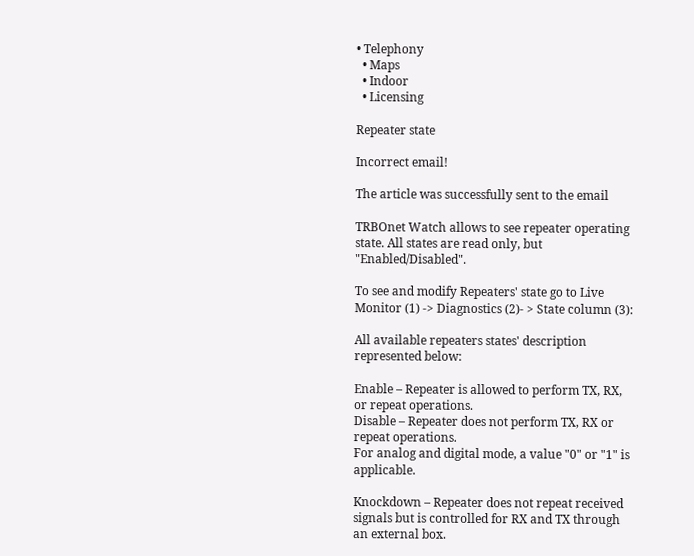• Telephony
  • Maps
  • Indoor
  • Licensing

Repeater state

Incorrect email!

The article was successfully sent to the email

TRBOnet Watch allows to see repeater operating state. All states are read only, but "Enabled/Disabled".

To see and modify Repeaters' state go to Live Monitor (1) -> Diagnostics (2)- > State column (3):

All available repeaters states' description represented below:

Enable – Repeater is allowed to perform TX, RX, or repeat operations.
Disable – Repeater does not perform TX, RX or repeat operations.
For analog and digital mode, a value "0" or "1" is applicable.

Knockdown – Repeater does not repeat received signals but is controlled for RX and TX through an external box.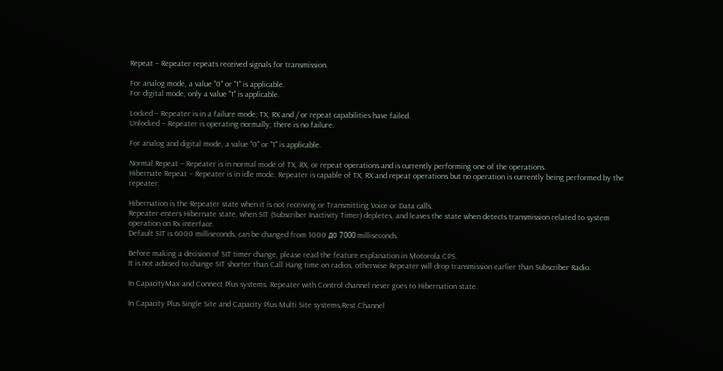Repeat – Repeater repeats received signals for transmission.

For analog mode, a value "0" or "1" is applicable.
For digital mode, only a value "1" is applicable.

Locked – Repeater is in a failure mode; TX, RX and / or repeat capabilities have failed.
Unlocked – Repeater is operating normally; there is no failure.

For analog and digital mode, a value "0" or "1" is applicable.

Normal Repeat – Repeater is in normal mode of TX, RX, or repeat operations and is currently performing one of the operations.
Hibernate Repeat – Repeater is in idle mode. Repeater is capable of TX, RX and repeat operations but no operation is currently being performed by the repeater.

Hibernation is the Repeater state when it is not receiving or Transmitting Voice or Data calls.
Repeater enters Hibernate state, when SIT (Subscriber Inactivity Timer) depletes, and leaves the state when detects transmission related to system operation on Rx interface.
Default SIT is 6000 milliseconds, can be changed from 1000 до 7000 milliseconds.

Before making a decision of SIT timer change, please read the feature explanation in Motorola CPS.
It is not advised to change SIT shorter than Call Hang time on radios, otherwise Repeater will drop transmission earlier than Subscriber Radio.

In CapacityMax and Connect Plus systems, Repeater with Control channel never goes to Hibernation state.

In Capacity Plus Single Site and Capacity Plus Multi Site systems,Rest Channel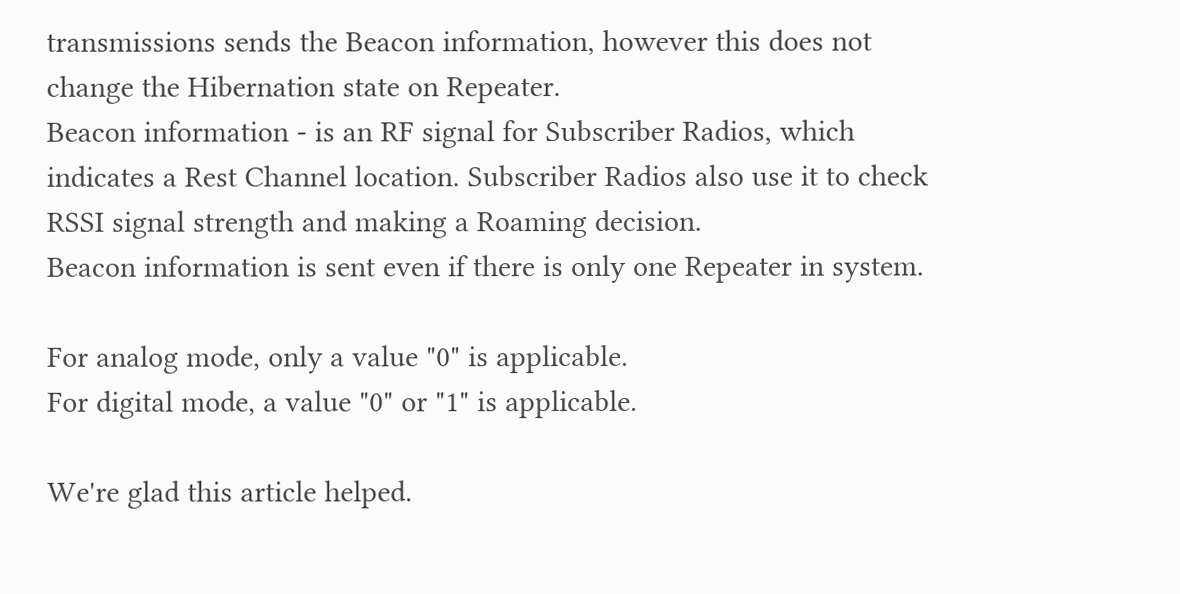transmissions sends the Beacon information, however this does not change the Hibernation state on Repeater.
Beacon information - is an RF signal for Subscriber Radios, which indicates a Rest Channel location. Subscriber Radios also use it to check RSSI signal strength and making a Roaming decision.
Beacon information is sent even if there is only one Repeater in system.

For analog mode, only a value "0" is applicable.
For digital mode, a value "0" or "1" is applicable.

We're glad this article helped.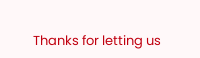Thanks for letting us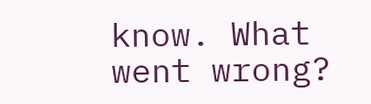know. What went wrong?